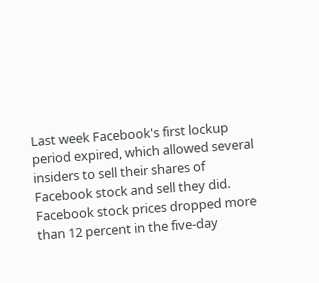Last week Facebook's first lockup period expired, which allowed several insiders to sell their shares of Facebook stock and sell they did. Facebook stock prices dropped more than 12 percent in the five-day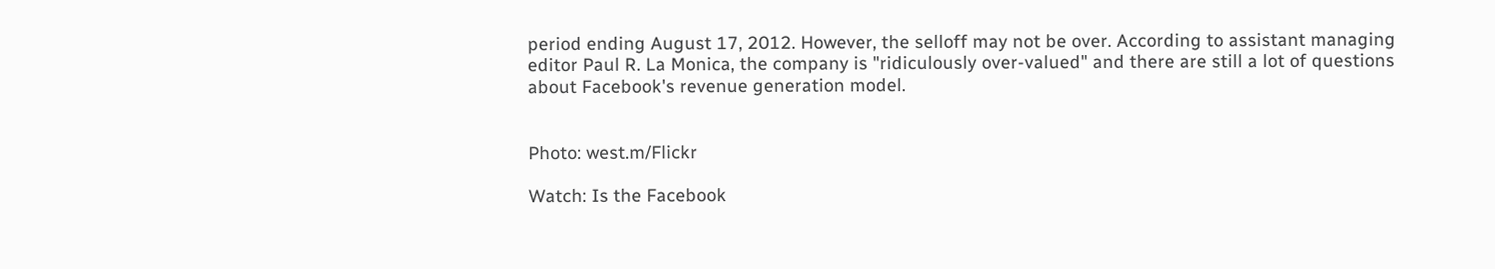period ending August 17, 2012. However, the selloff may not be over. According to assistant managing editor Paul R. La Monica, the company is "ridiculously over-valued" and there are still a lot of questions about Facebook's revenue generation model.


Photo: west.m/Flickr

Watch: Is the Facebook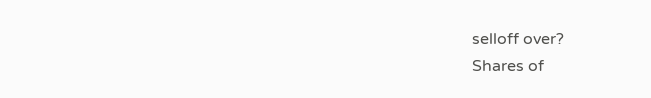selloff over?
Shares of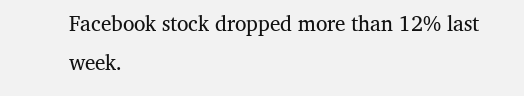Facebook stock dropped more than 12% last week.